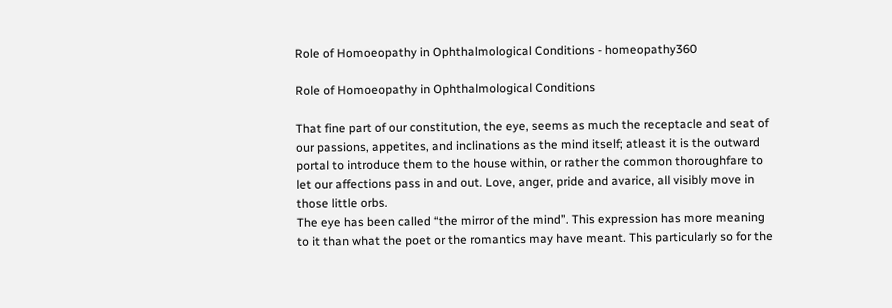Role of Homoeopathy in Ophthalmological Conditions - homeopathy360

Role of Homoeopathy in Ophthalmological Conditions

That fine part of our constitution, the eye, seems as much the receptacle and seat of our passions, appetites, and inclinations as the mind itself; atleast it is the outward portal to introduce them to the house within, or rather the common thoroughfare to let our affections pass in and out. Love, anger, pride and avarice, all visibly move in those little orbs.
The eye has been called “the mirror of the mind”. This expression has more meaning to it than what the poet or the romantics may have meant. This particularly so for the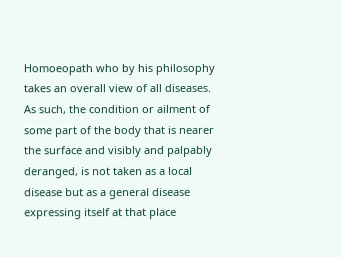Homoeopath who by his philosophy takes an overall view of all diseases. As such, the condition or ailment of some part of the body that is nearer the surface and visibly and palpably deranged, is not taken as a local disease but as a general disease expressing itself at that place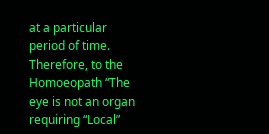at a particular period of time. Therefore, to the Homoeopath “The eye is not an organ requiring “Local”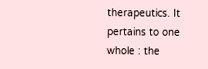therapeutics. It pertains to one whole : the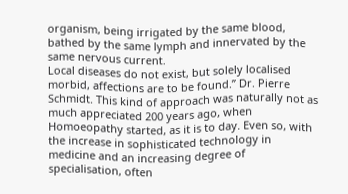organism, being irrigated by the same blood, bathed by the same lymph and innervated by the same nervous current.
Local diseases do not exist, but solely localised morbid, affections are to be found.” Dr. Pierre Schmidt. This kind of approach was naturally not as much appreciated 200 years ago, when Homoeopathy started, as it is to day. Even so, with the increase in sophisticated technology in medicine and an increasing degree of specialisation, often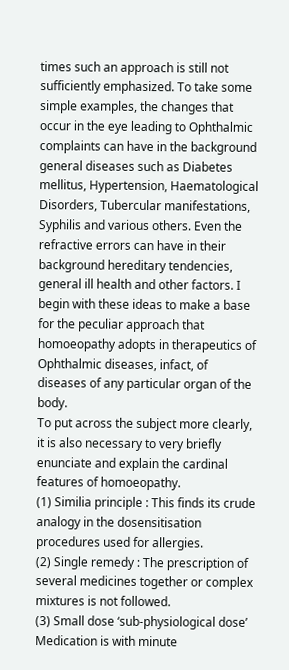times such an approach is still not sufficiently emphasized. To take some simple examples, the changes that occur in the eye leading to Ophthalmic complaints can have in the background general diseases such as Diabetes mellitus, Hypertension, Haematological Disorders, Tubercular manifestations, Syphilis and various others. Even the refractive errors can have in their background hereditary tendencies, general ill health and other factors. I begin with these ideas to make a base for the peculiar approach that homoeopathy adopts in therapeutics of Ophthalmic diseases, infact, of diseases of any particular organ of the body.
To put across the subject more clearly, it is also necessary to very briefly enunciate and explain the cardinal features of homoeopathy.
(1) Similia principle : This finds its crude analogy in the dosensitisation procedures used for allergies.
(2) Single remedy : The prescription of several medicines together or complex mixtures is not followed.
(3) Small dose ‘sub-physiological dose’ Medication is with minute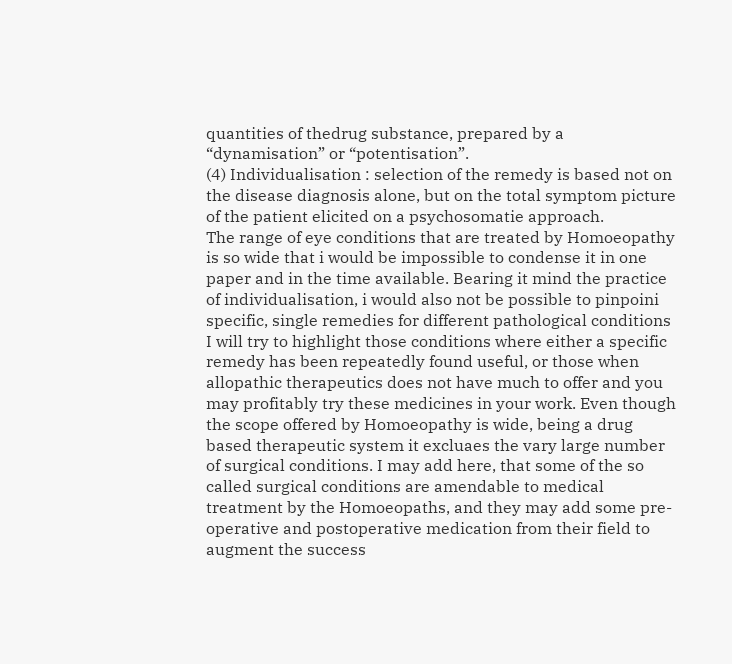quantities of thedrug substance, prepared by a “dynamisation” or “potentisation”.
(4) Individualisation : selection of the remedy is based not on the disease diagnosis alone, but on the total symptom picture of the patient elicited on a psychosomatie approach.
The range of eye conditions that are treated by Homoeopathy is so wide that i would be impossible to condense it in one paper and in the time available. Bearing it mind the practice of individualisation, i would also not be possible to pinpoini specific, single remedies for different pathological conditions I will try to highlight those conditions where either a specific remedy has been repeatedly found useful, or those when allopathic therapeutics does not have much to offer and you may profitably try these medicines in your work. Even though the scope offered by Homoeopathy is wide, being a drug based therapeutic system it excluaes the vary large number of surgical conditions. I may add here, that some of the so called surgical conditions are amendable to medical treatment by the Homoeopaths, and they may add some pre-operative and postoperative medication from their field to augment the success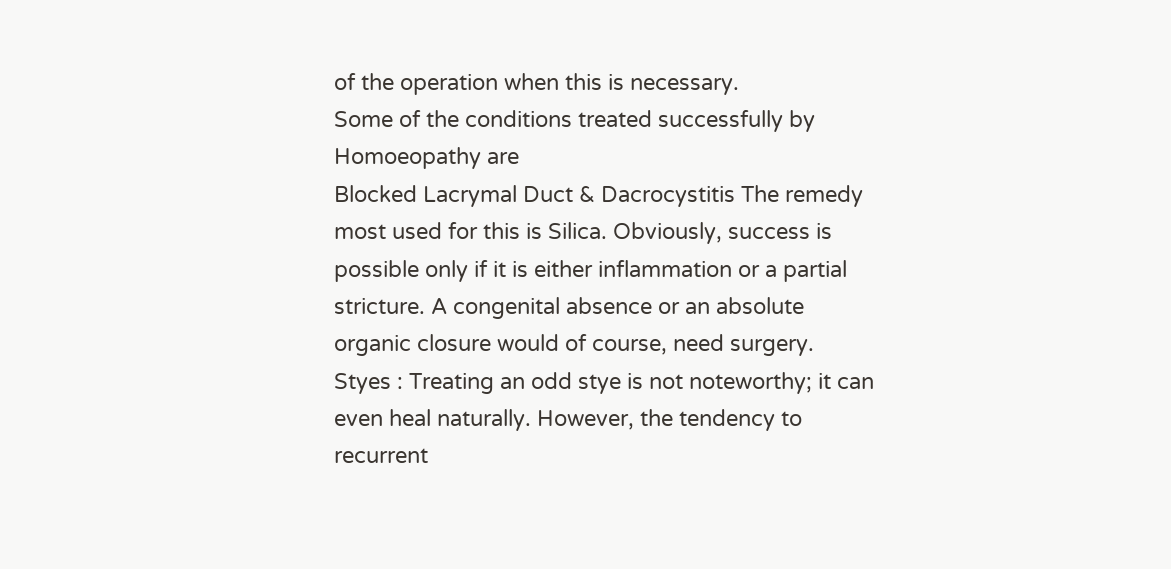of the operation when this is necessary.
Some of the conditions treated successfully by Homoeopathy are
Blocked Lacrymal Duct & Dacrocystitis The remedy most used for this is Silica. Obviously, success is possible only if it is either inflammation or a partial stricture. A congenital absence or an absolute organic closure would of course, need surgery.
Styes : Treating an odd stye is not noteworthy; it can even heal naturally. However, the tendency to recurrent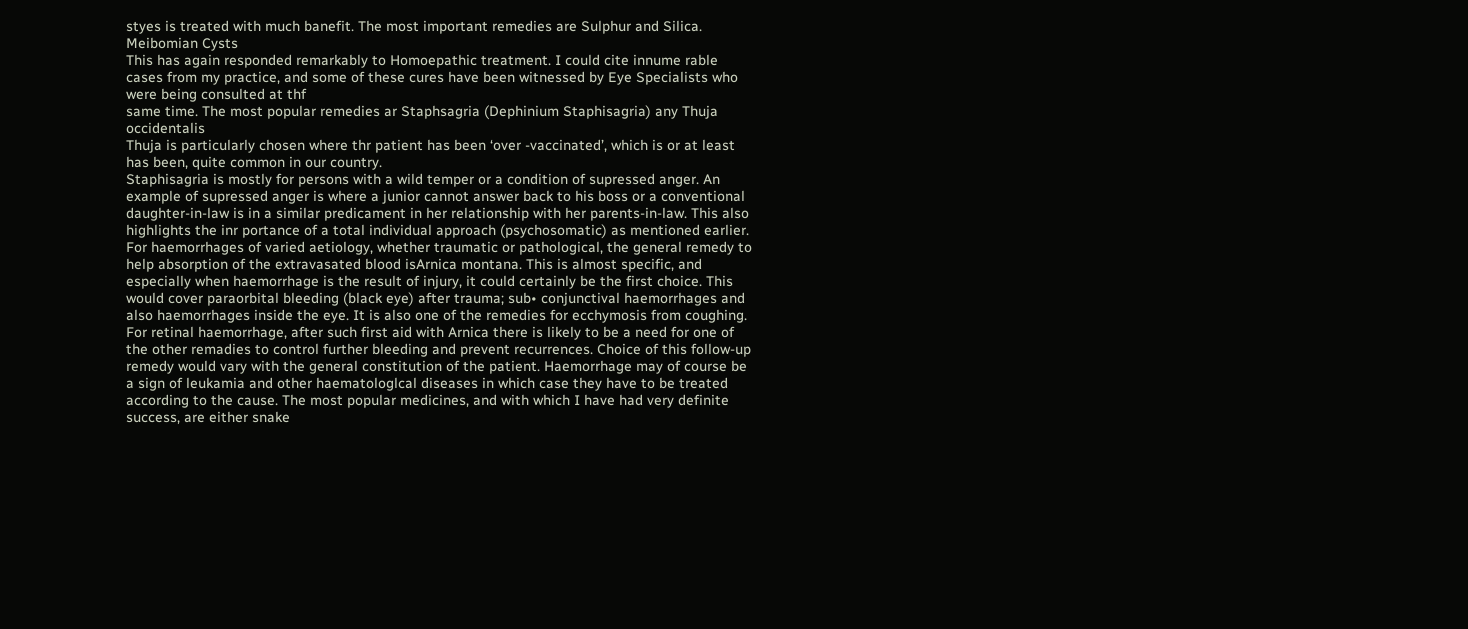styes is treated with much banefit. The most important remedies are Sulphur and Silica.
Meibomian Cysts
This has again responded remarkably to Homoepathic treatment. I could cite innume rable cases from my practice, and some of these cures have been witnessed by Eye Specialists who were being consulted at thf
same time. The most popular remedies ar Staphsagria (Dephinium Staphisagria) any Thuja occidentalis
Thuja is particularly chosen where thr patient has been ‘over -vaccinated’, which is or at least has been, quite common in our country.
Staphisagria is mostly for persons with a wild temper or a condition of supressed anger. An example of supressed anger is where a junior cannot answer back to his boss or a conventional daughter-in-law is in a similar predicament in her relationship with her parents-in-law. This also highlights the inr portance of a total individual approach (psychosomatic) as mentioned earlier.
For haemorrhages of varied aetiology, whether traumatic or pathological, the general remedy to help absorption of the extravasated blood isArnica montana. This is almost specific, and especially when haemorrhage is the result of injury, it could certainly be the first choice. This would cover paraorbital bleeding (black eye) after trauma; sub• conjunctival haemorrhages and also haemorrhages inside the eye. It is also one of the remedies for ecchymosis from coughing.
For retinal haemorrhage, after such first aid with Arnica there is likely to be a need for one of the other remadies to control further bleeding and prevent recurrences. Choice of this follow-up remedy would vary with the general constitution of the patient. Haemorrhage may of course be a sign of leukamia and other haematologlcal diseases in which case they have to be treated according to the cause. The most popular medicines, and with which I have had very definite success, are either snake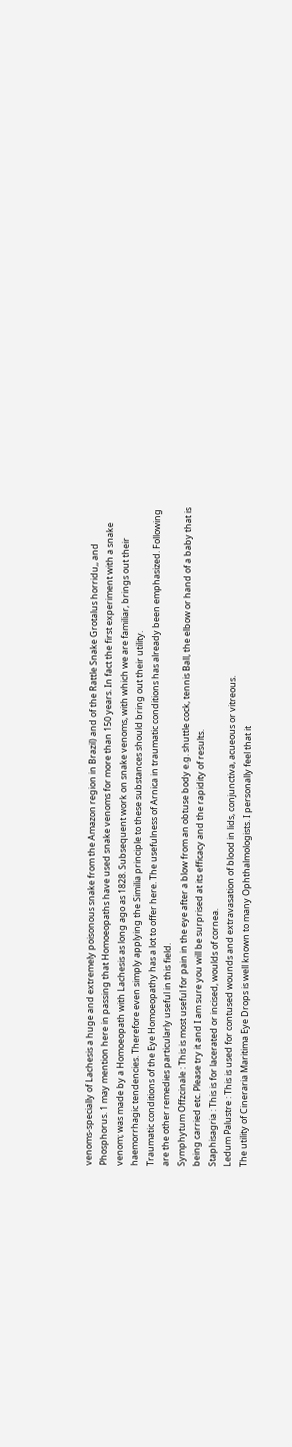venoms-specially of Lachesis a huge and extremely poisonous snake from the Amazon region in Brazil) and of the Rattle Snake Grotalus horridu,, and Phosphorus. 1 may mention here in passing that Homoeopaths have used snake venoms for more than 150 years. In fact the first experiment with a snake venom; was made by a Homoeopath with Lachesis as long ago as 1828. Subsequent work on snake venoms, with which we are familiar, brings out their haemorrhagic tendencies. Therefore even simply applying the Similia principle to these substances should bring out their utility.
Traumatic conditions of the Eye Homoeopathy has a lot to offer here. The usefulness of Arnica in traumatic conditions has already been emphasized. Following are the other remedies particularly useful in this field.
Symphytum Offzcinale : This is most useful for pain in the eye after a blow from an obtuse body e.g. shuttle cock, tennis Ball, the elbow or hand of a baby that is being carried etc. Please try it and I am sure you will be surprised at its efficacy and the rapidity of results.
Staphisagria : This is for lacerated or incised, woulds of cornea.
Ledum Palustre : This is used for contused wounds and extravasation of blood in lids, conjunctiva, acueous or vitreous.
The utility of Cineraria Maritima Eye Drops is well known to many Ophthalmologists. I personally feel that it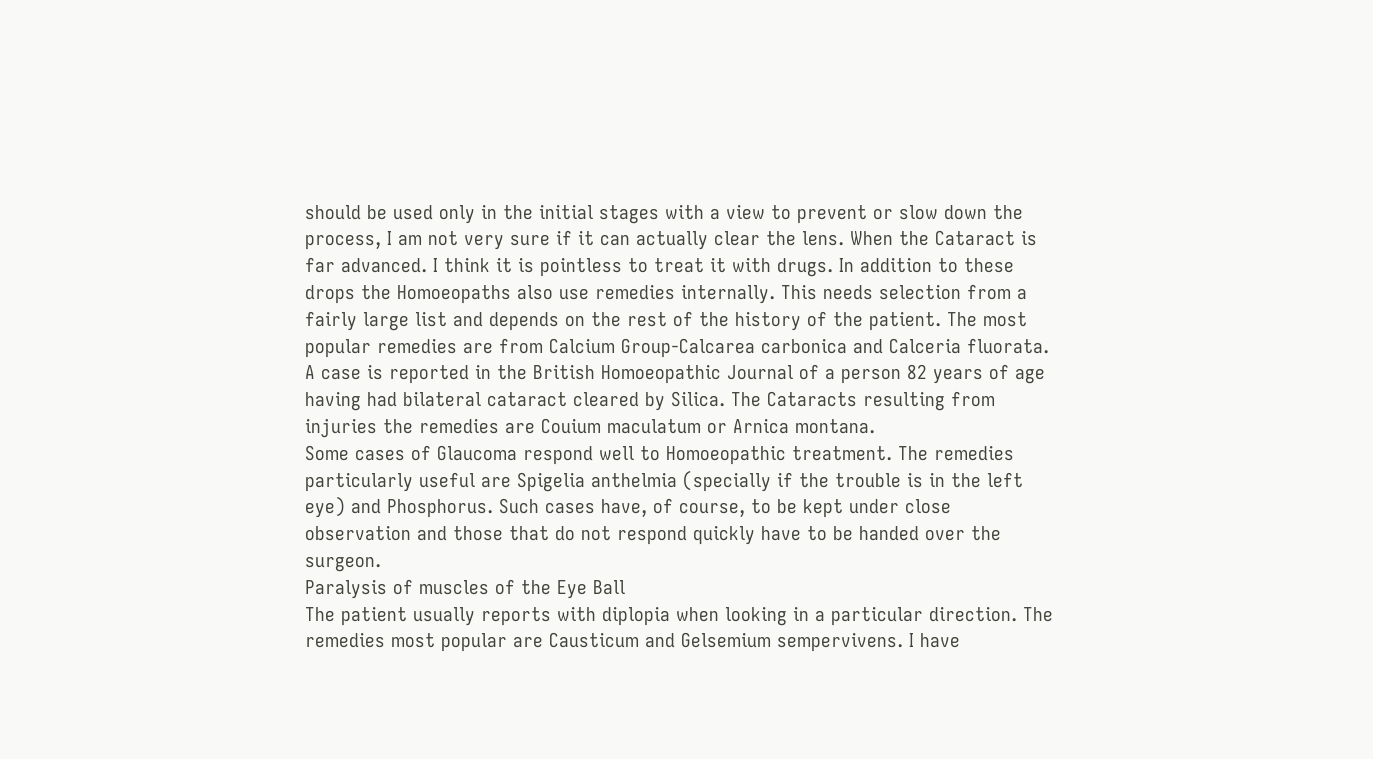should be used only in the initial stages with a view to prevent or slow down the process, I am not very sure if it can actually clear the lens. When the Cataract is far advanced. I think it is pointless to treat it with drugs. In addition to these drops the Homoeopaths also use remedies internally. This needs selection from a fairly large list and depends on the rest of the history of the patient. The most popular remedies are from Calcium Group-Calcarea carbonica and Calceria fluorata. A case is reported in the British Homoeopathic Journal of a person 82 years of age having had bilateral cataract cleared by Silica. The Cataracts resulting from injuries the remedies are Couium maculatum or Arnica montana.
Some cases of Glaucoma respond well to Homoeopathic treatment. The remedies particularly useful are Spigelia anthelmia (specially if the trouble is in the left eye) and Phosphorus. Such cases have, of course, to be kept under close observation and those that do not respond quickly have to be handed over the surgeon.
Paralysis of muscles of the Eye Ball
The patient usually reports with diplopia when looking in a particular direction. The remedies most popular are Causticum and Gelsemium sempervivens. I have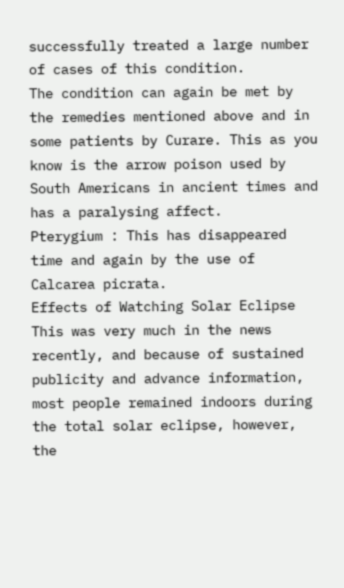successfully treated a large number of cases of this condition.
The condition can again be met by the remedies mentioned above and in some patients by Curare. This as you know is the arrow poison used by South Americans in ancient times and has a paralysing affect.
Pterygium : This has disappeared time and again by the use of Calcarea picrata.
Effects of Watching Solar Eclipse
This was very much in the news recently, and because of sustained publicity and advance information, most people remained indoors during the total solar eclipse, however, the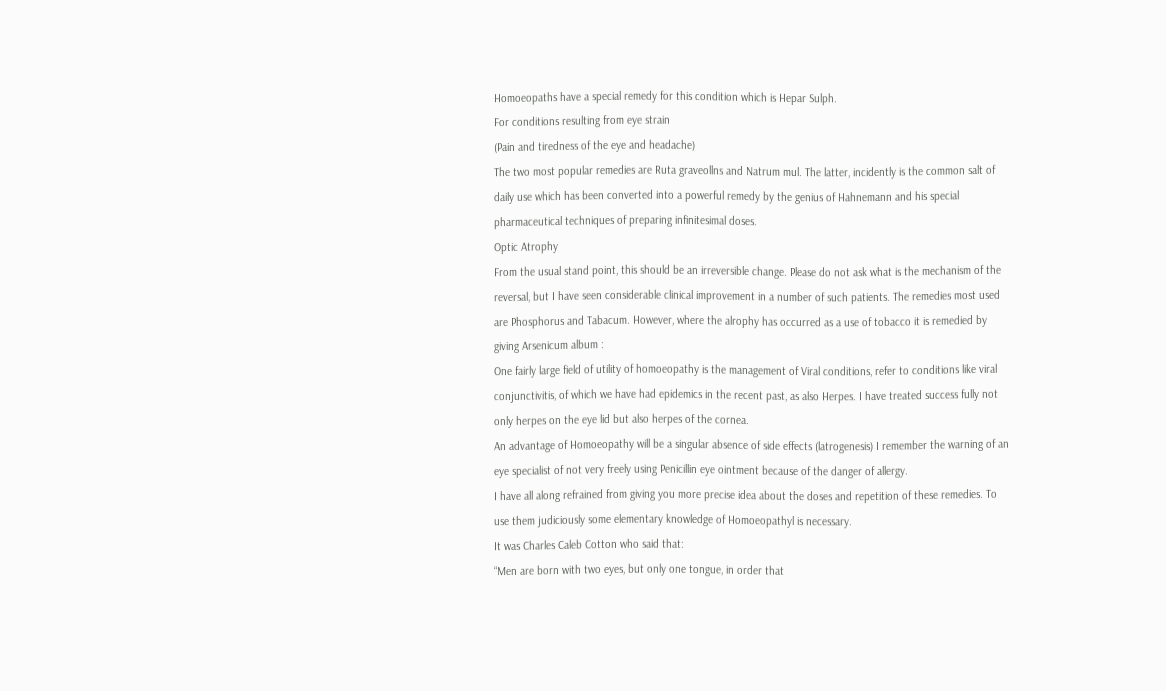Homoeopaths have a special remedy for this condition which is Hepar Sulph.
For conditions resulting from eye strain
(Pain and tiredness of the eye and headache)
The two most popular remedies are Ruta graveollns and Natrum mul. The latter, incidently is the common salt of daily use which has been converted into a powerful remedy by the genius of Hahnemann and his special pharmaceutical techniques of preparing infinitesimal doses.
Optic Atrophy
From the usual stand point, this should be an irreversible change. Please do not ask what is the mechanism of the reversal, but I have seen considerable clinical improvement in a number of such patients. The remedies most used are Phosphorus and Tabacum. However, where the alrophy has occurred as a use of tobacco it is remedied by giving Arsenicum album :
One fairly large field of utility of homoeopathy is the management of Viral conditions, refer to conditions like viral conjunctivitis, of which we have had epidemics in the recent past, as also Herpes. I have treated success fully not only herpes on the eye lid but also herpes of the cornea.
An advantage of Homoeopathy will be a singular absence of side effects (latrogenesis) I remember the warning of an eye specialist of not very freely using Penicillin eye ointment because of the danger of allergy.
I have all along refrained from giving you more precise idea about the doses and repetition of these remedies. To use them judiciously some elementary knowledge of Homoeopathyl is necessary.
It was Charles Caleb Cotton who said that:
“Men are born with two eyes, but only one tongue, in order that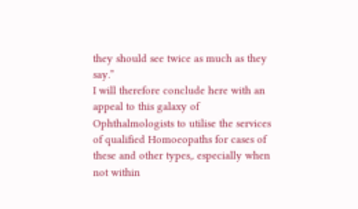they should see twice as much as they say.”
I will therefore conclude here with an appeal to this galaxy of Ophthalmologists to utilise the services of qualified Homoeopaths for cases of these and other types,. especially when not within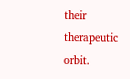their therapeutic orbit.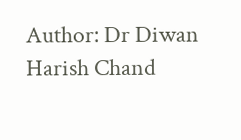Author: Dr Diwan Harish Chand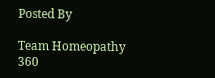Posted By

Team Homeopathy 360